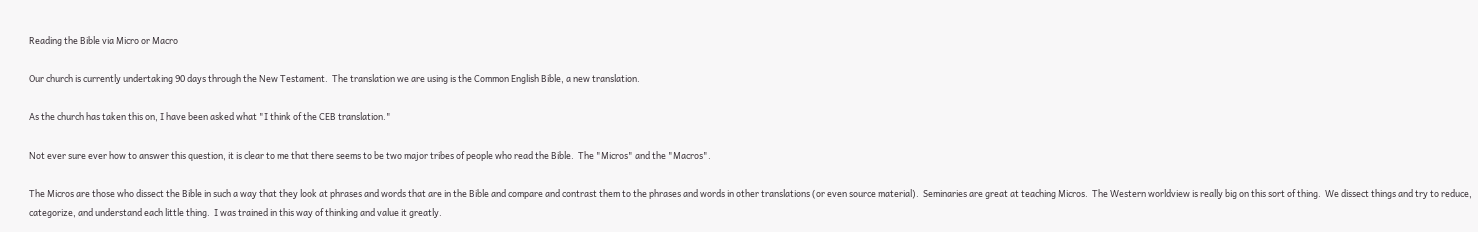Reading the Bible via Micro or Macro

Our church is currently undertaking 90 days through the New Testament.  The translation we are using is the Common English Bible, a new translation.

As the church has taken this on, I have been asked what "I think of the CEB translation."

Not ever sure ever how to answer this question, it is clear to me that there seems to be two major tribes of people who read the Bible.  The "Micros" and the "Macros".

The Micros are those who dissect the Bible in such a way that they look at phrases and words that are in the Bible and compare and contrast them to the phrases and words in other translations (or even source material).  Seminaries are great at teaching Micros.  The Western worldview is really big on this sort of thing.  We dissect things and try to reduce, categorize, and understand each little thing.  I was trained in this way of thinking and value it greatly.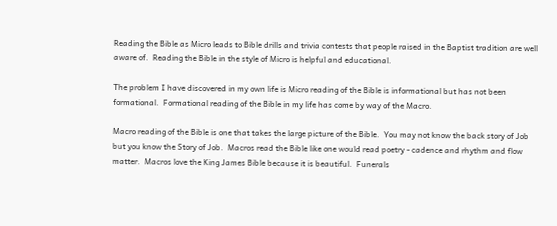Reading the Bible as Micro leads to Bible drills and trivia contests that people raised in the Baptist tradition are well aware of.  Reading the Bible in the style of Micro is helpful and educational.

The problem I have discovered in my own life is Micro reading of the Bible is informational but has not been formational.  Formational reading of the Bible in my life has come by way of the Macro.

Macro reading of the Bible is one that takes the large picture of the Bible.  You may not know the back story of Job but you know the Story of Job.  Macros read the Bible like one would read poetry - cadence and rhythm and flow matter.  Macros love the King James Bible because it is beautiful.  Funerals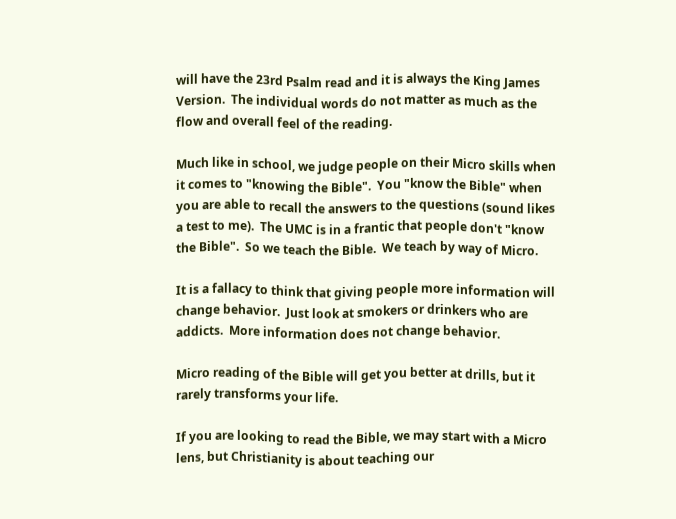will have the 23rd Psalm read and it is always the King James Version.  The individual words do not matter as much as the flow and overall feel of the reading.

Much like in school, we judge people on their Micro skills when it comes to "knowing the Bible".  You "know the Bible" when you are able to recall the answers to the questions (sound likes a test to me).  The UMC is in a frantic that people don't "know the Bible".  So we teach the Bible.  We teach by way of Micro.

It is a fallacy to think that giving people more information will change behavior.  Just look at smokers or drinkers who are addicts.  More information does not change behavior.

Micro reading of the Bible will get you better at drills, but it rarely transforms your life.

If you are looking to read the Bible, we may start with a Micro lens, but Christianity is about teaching our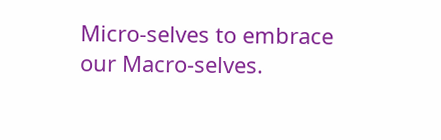Micro-selves to embrace our Macro-selves.